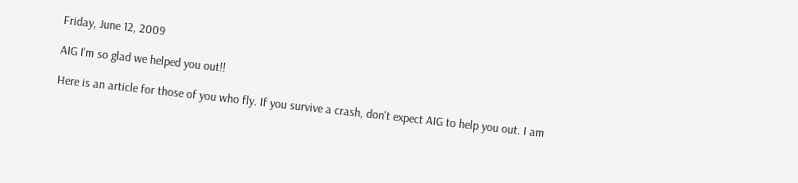Friday, June 12, 2009

AIG I'm so glad we helped you out!!

Here is an article for those of you who fly. If you survive a crash, don't expect AIG to help you out. I am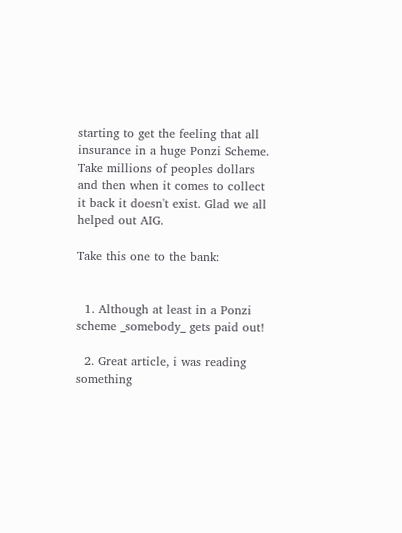starting to get the feeling that all insurance in a huge Ponzi Scheme. Take millions of peoples dollars and then when it comes to collect it back it doesn't exist. Glad we all helped out AIG.

Take this one to the bank:


  1. Although at least in a Ponzi scheme _somebody_ gets paid out!

  2. Great article, i was reading something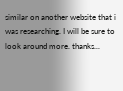similar on another website that i was researching. I will be sure to look around more. thanks...